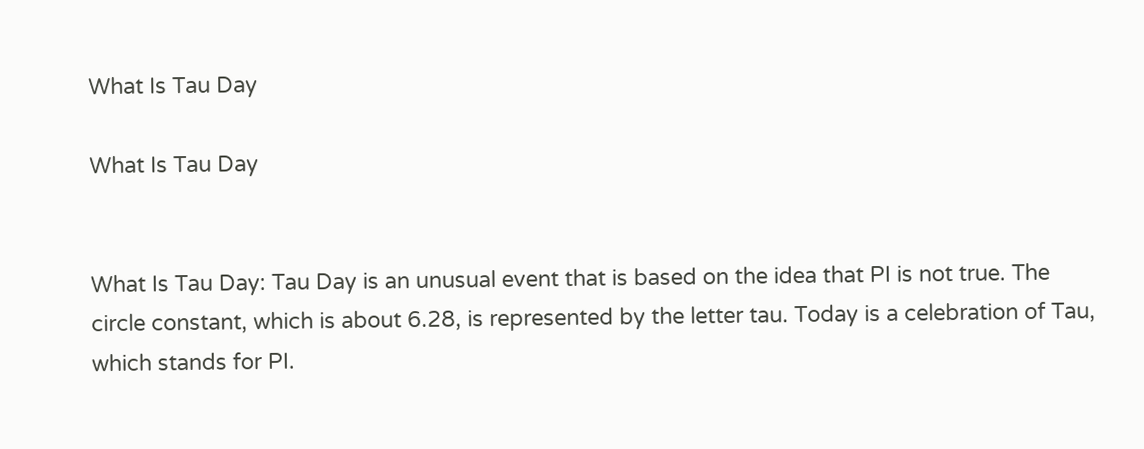What Is Tau Day

What Is Tau Day


What Is Tau Day: Tau Day is an unusual event that is based on the idea that PI is not true. The circle constant, which is about 6.28, is represented by the letter tau. Today is a celebration of Tau, which stands for PI.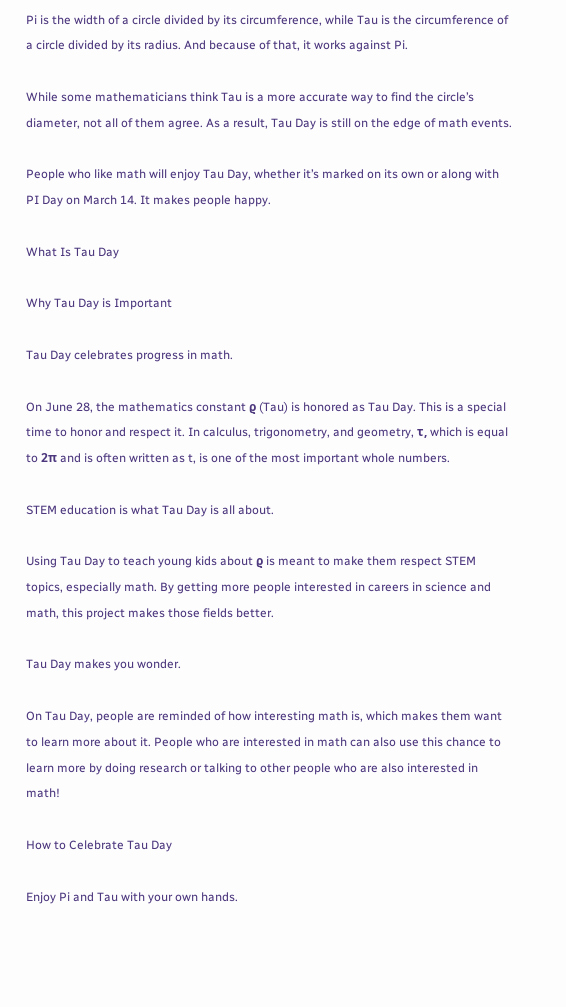Pi is the width of a circle divided by its circumference, while Tau is the circumference of a circle divided by its radius. And because of that, it works against Pi.

While some mathematicians think Tau is a more accurate way to find the circle’s diameter, not all of them agree. As a result, Tau Day is still on the edge of math events.

People who like math will enjoy Tau Day, whether it’s marked on its own or along with PI Day on March 14. It makes people happy.

What Is Tau Day

Why Tau Day is Important

Tau Day celebrates progress in math.

On June 28, the mathematics constant ϱ (Tau) is honored as Tau Day. This is a special time to honor and respect it. In calculus, trigonometry, and geometry, τ, which is equal to 2π and is often written as t, is one of the most important whole numbers.

STEM education is what Tau Day is all about.

Using Tau Day to teach young kids about ϱ is meant to make them respect STEM topics, especially math. By getting more people interested in careers in science and math, this project makes those fields better.

Tau Day makes you wonder.

On Tau Day, people are reminded of how interesting math is, which makes them want to learn more about it. People who are interested in math can also use this chance to learn more by doing research or talking to other people who are also interested in math!

How to Celebrate Tau Day

Enjoy Pi and Tau with your own hands.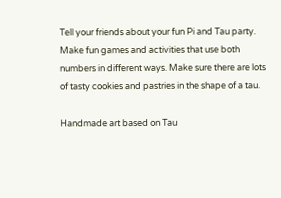Tell your friends about your fun Pi and Tau party. Make fun games and activities that use both numbers in different ways. Make sure there are lots of tasty cookies and pastries in the shape of a tau.

Handmade art based on Tau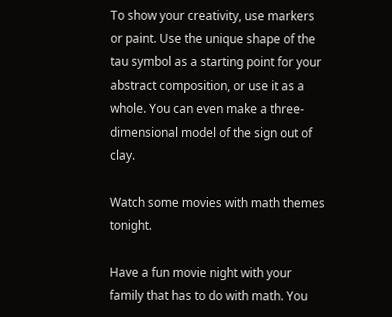To show your creativity, use markers or paint. Use the unique shape of the tau symbol as a starting point for your abstract composition, or use it as a whole. You can even make a three-dimensional model of the sign out of clay.

Watch some movies with math themes tonight.

Have a fun movie night with your family that has to do with math. You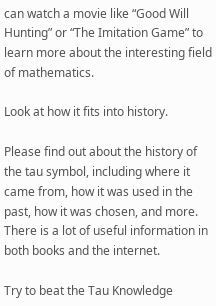can watch a movie like “Good Will Hunting” or “The Imitation Game” to learn more about the interesting field of mathematics.

Look at how it fits into history.

Please find out about the history of the tau symbol, including where it came from, how it was used in the past, how it was chosen, and more. There is a lot of useful information in both books and the internet.

Try to beat the Tau Knowledge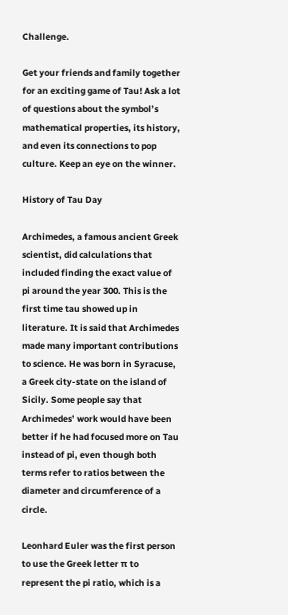Challenge.

Get your friends and family together for an exciting game of Tau! Ask a lot of questions about the symbol’s mathematical properties, its history, and even its connections to pop culture. Keep an eye on the winner.

History of Tau Day

Archimedes, a famous ancient Greek scientist, did calculations that included finding the exact value of pi around the year 300. This is the first time tau showed up in literature. It is said that Archimedes made many important contributions to science. He was born in Syracuse, a Greek city-state on the island of Sicily. Some people say that Archimedes’ work would have been better if he had focused more on Tau instead of pi, even though both terms refer to ratios between the diameter and circumference of a circle.

Leonhard Euler was the first person to use the Greek letter π to represent the pi ratio, which is a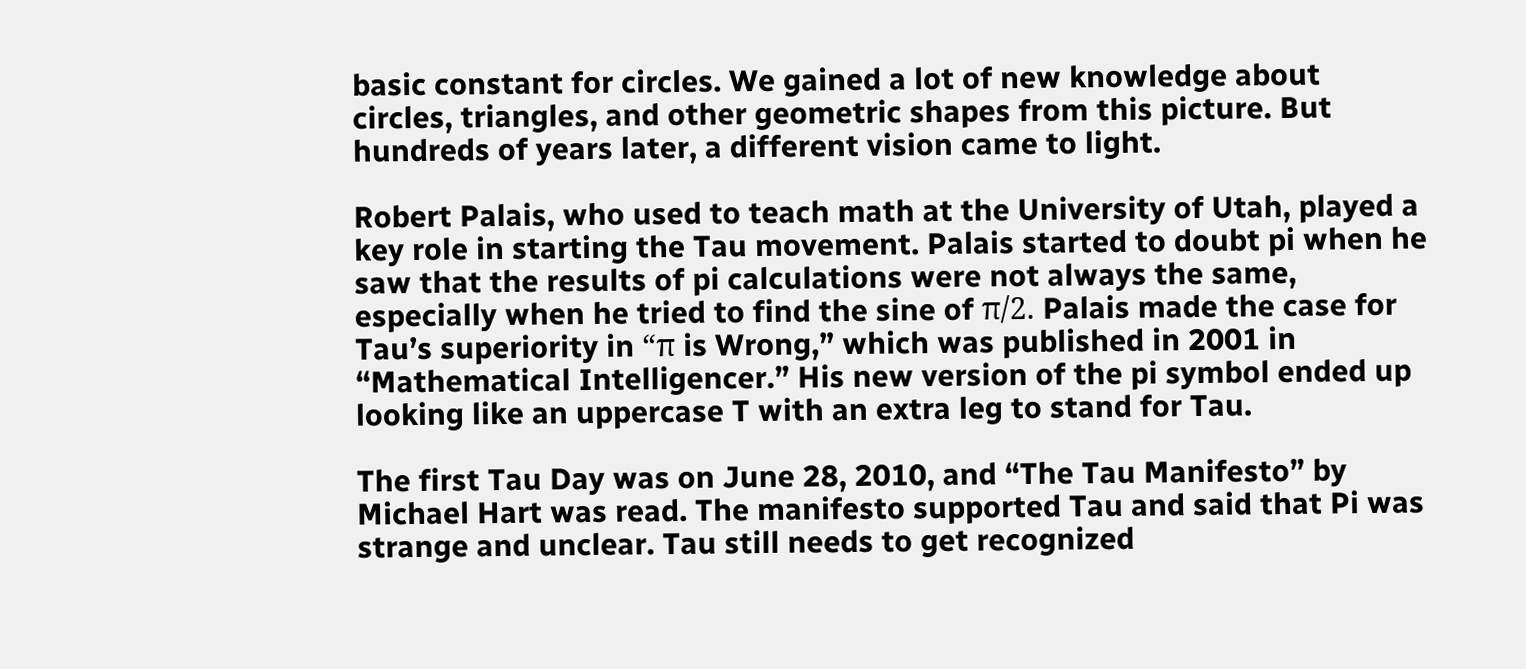basic constant for circles. We gained a lot of new knowledge about circles, triangles, and other geometric shapes from this picture. But hundreds of years later, a different vision came to light.

Robert Palais, who used to teach math at the University of Utah, played a key role in starting the Tau movement. Palais started to doubt pi when he saw that the results of pi calculations were not always the same, especially when he tried to find the sine of π/2. Palais made the case for Tau’s superiority in “π is Wrong,” which was published in 2001 in “Mathematical Intelligencer.” His new version of the pi symbol ended up looking like an uppercase T with an extra leg to stand for Tau.

The first Tau Day was on June 28, 2010, and “The Tau Manifesto” by Michael Hart was read. The manifesto supported Tau and said that Pi was strange and unclear. Tau still needs to get recognized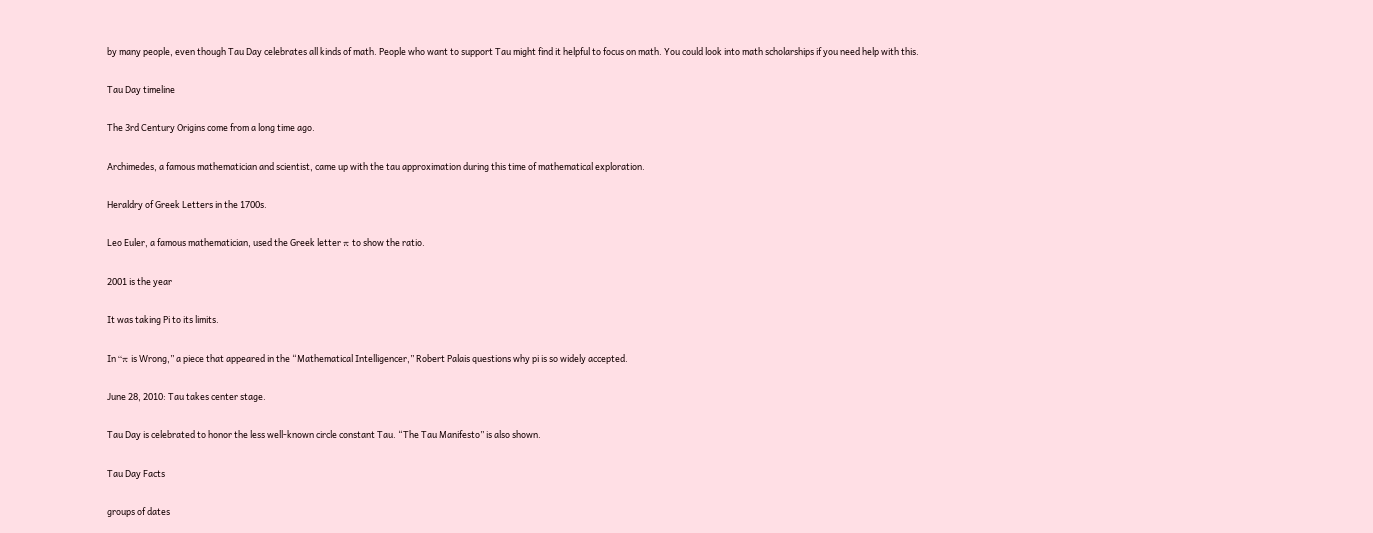by many people, even though Tau Day celebrates all kinds of math. People who want to support Tau might find it helpful to focus on math. You could look into math scholarships if you need help with this.

Tau Day timeline

The 3rd Century Origins come from a long time ago.

Archimedes, a famous mathematician and scientist, came up with the tau approximation during this time of mathematical exploration.

Heraldry of Greek Letters in the 1700s.

Leo Euler, a famous mathematician, used the Greek letter π to show the ratio.

2001 is the year

It was taking Pi to its limits.

In “π is Wrong,” a piece that appeared in the “Mathematical Intelligencer,” Robert Palais questions why pi is so widely accepted.

June 28, 2010: Tau takes center stage.

Tau Day is celebrated to honor the less well-known circle constant Tau. “The Tau Manifesto” is also shown.

Tau Day Facts

groups of dates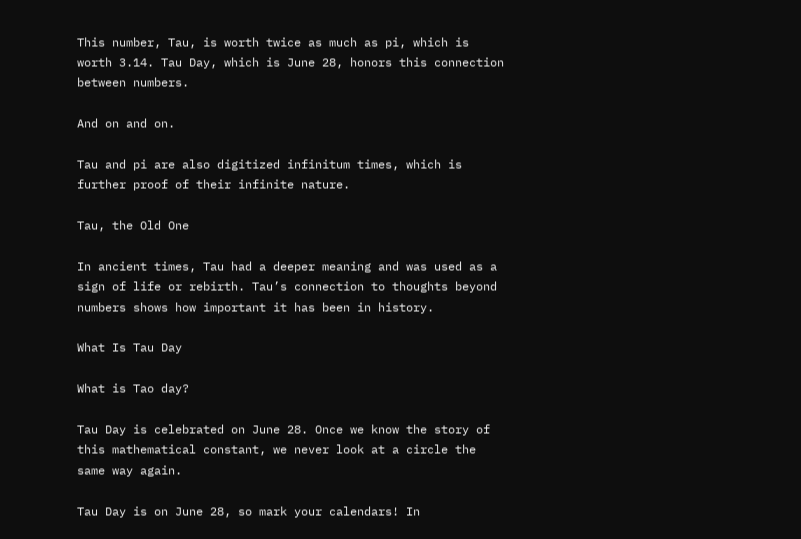This number, Tau, is worth twice as much as pi, which is worth 3.14. Tau Day, which is June 28, honors this connection between numbers.

And on and on.

Tau and pi are also digitized infinitum times, which is further proof of their infinite nature.

Tau, the Old One

In ancient times, Tau had a deeper meaning and was used as a sign of life or rebirth. Tau’s connection to thoughts beyond numbers shows how important it has been in history.

What Is Tau Day

What is Tao day?

Tau Day is celebrated on June 28. Once we know the story of this mathematical constant, we never look at a circle the same way again.

Tau Day is on June 28, so mark your calendars! In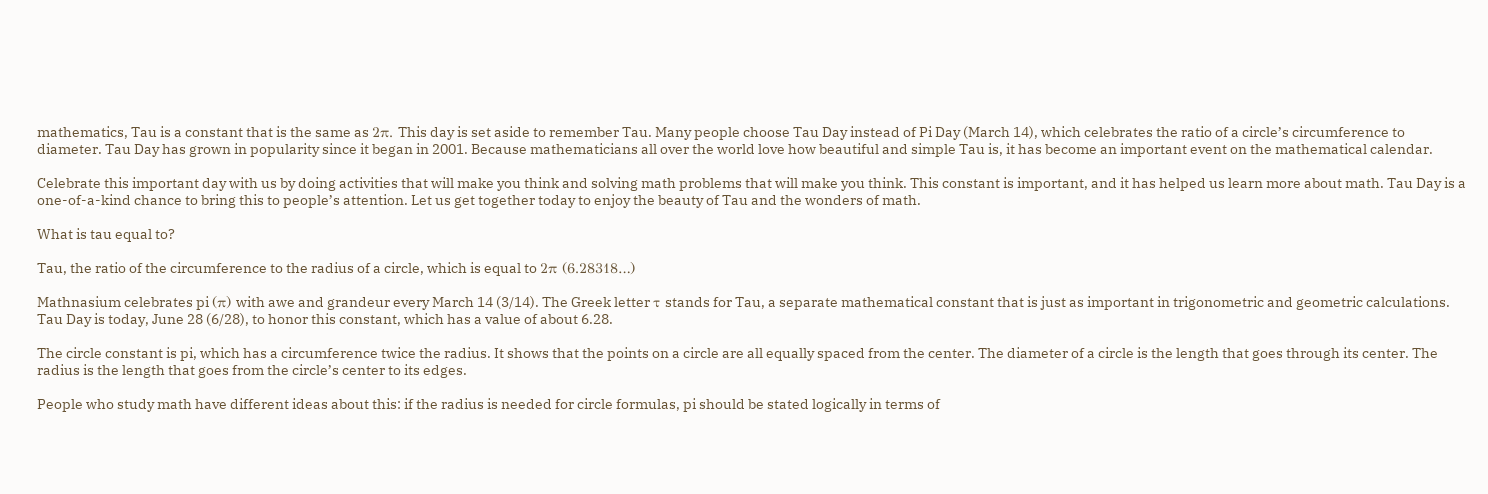mathematics, Tau is a constant that is the same as 2π. This day is set aside to remember Tau. Many people choose Tau Day instead of Pi Day (March 14), which celebrates the ratio of a circle’s circumference to diameter. Tau Day has grown in popularity since it began in 2001. Because mathematicians all over the world love how beautiful and simple Tau is, it has become an important event on the mathematical calendar.

Celebrate this important day with us by doing activities that will make you think and solving math problems that will make you think. This constant is important, and it has helped us learn more about math. Tau Day is a one-of-a-kind chance to bring this to people’s attention. Let us get together today to enjoy the beauty of Tau and the wonders of math.

What is tau equal to?

Tau, the ratio of the circumference to the radius of a circle, which is equal to 2π (6.28318…)

Mathnasium celebrates pi (π) with awe and grandeur every March 14 (3/14). The Greek letter τ stands for Tau, a separate mathematical constant that is just as important in trigonometric and geometric calculations. Tau Day is today, June 28 (6/28), to honor this constant, which has a value of about 6.28.

The circle constant is pi, which has a circumference twice the radius. It shows that the points on a circle are all equally spaced from the center. The diameter of a circle is the length that goes through its center. The radius is the length that goes from the circle’s center to its edges.

People who study math have different ideas about this: if the radius is needed for circle formulas, pi should be stated logically in terms of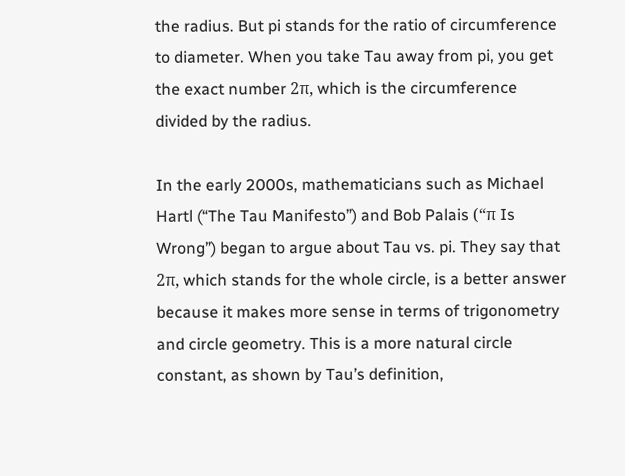the radius. But pi stands for the ratio of circumference to diameter. When you take Tau away from pi, you get the exact number 2π, which is the circumference divided by the radius.

In the early 2000s, mathematicians such as Michael Hartl (“The Tau Manifesto”) and Bob Palais (“π Is Wrong”) began to argue about Tau vs. pi. They say that 2π, which stands for the whole circle, is a better answer because it makes more sense in terms of trigonometry and circle geometry. This is a more natural circle constant, as shown by Tau’s definition,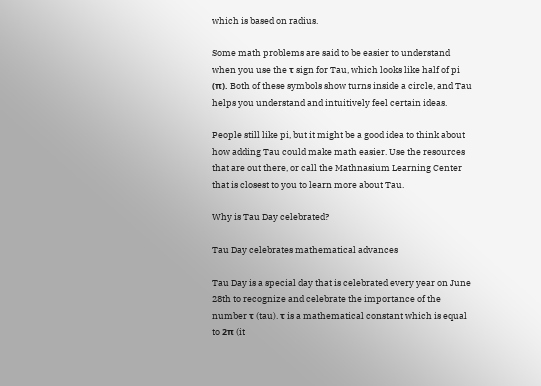which is based on radius.

Some math problems are said to be easier to understand when you use the τ sign for Tau, which looks like half of pi (π). Both of these symbols show turns inside a circle, and Tau helps you understand and intuitively feel certain ideas.

People still like pi, but it might be a good idea to think about how adding Tau could make math easier. Use the resources that are out there, or call the Mathnasium Learning Center that is closest to you to learn more about Tau.

Why is Tau Day celebrated?

Tau Day celebrates mathematical advances

Tau Day is a special day that is celebrated every year on June 28th to recognize and celebrate the importance of the number τ (tau). τ is a mathematical constant which is equal to 2π (it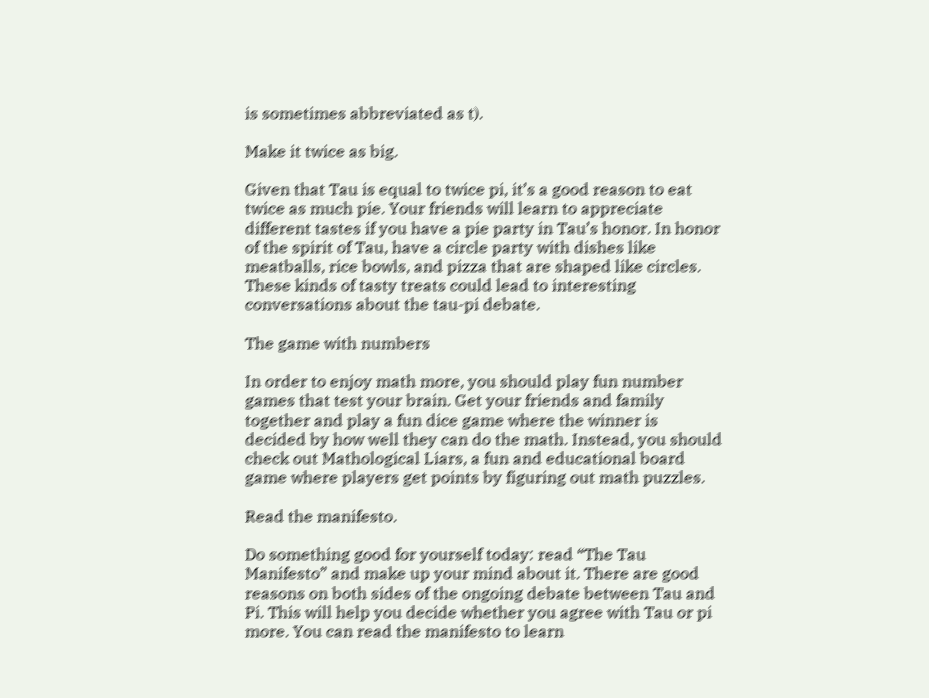is sometimes abbreviated as t).

Make it twice as big.

Given that Tau is equal to twice pi, it’s a good reason to eat twice as much pie. Your friends will learn to appreciate different tastes if you have a pie party in Tau’s honor. In honor of the spirit of Tau, have a circle party with dishes like meatballs, rice bowls, and pizza that are shaped like circles. These kinds of tasty treats could lead to interesting conversations about the tau-pi debate.

The game with numbers

In order to enjoy math more, you should play fun number games that test your brain. Get your friends and family together and play a fun dice game where the winner is decided by how well they can do the math. Instead, you should check out Mathological Liars, a fun and educational board game where players get points by figuring out math puzzles.

Read the manifesto.

Do something good for yourself today: read “The Tau Manifesto” and make up your mind about it. There are good reasons on both sides of the ongoing debate between Tau and Pi. This will help you decide whether you agree with Tau or pi more. You can read the manifesto to learn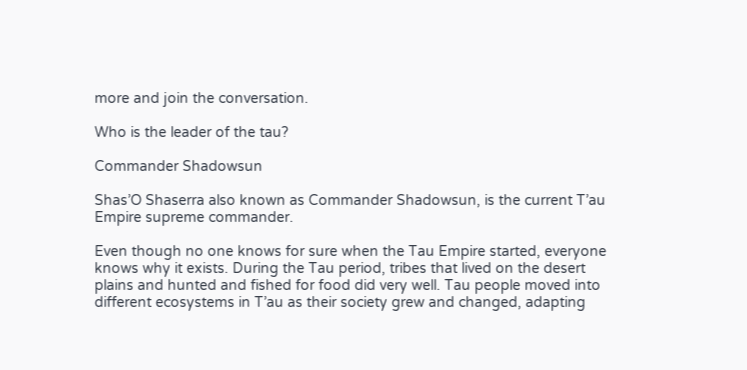more and join the conversation.

Who is the leader of the tau?

Commander Shadowsun

Shas’O Shaserra also known as Commander Shadowsun, is the current T’au Empire supreme commander.

Even though no one knows for sure when the Tau Empire started, everyone knows why it exists. During the Tau period, tribes that lived on the desert plains and hunted and fished for food did very well. Tau people moved into different ecosystems in T’au as their society grew and changed, adapting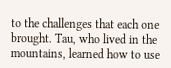to the challenges that each one brought. Tau, who lived in the mountains, learned how to use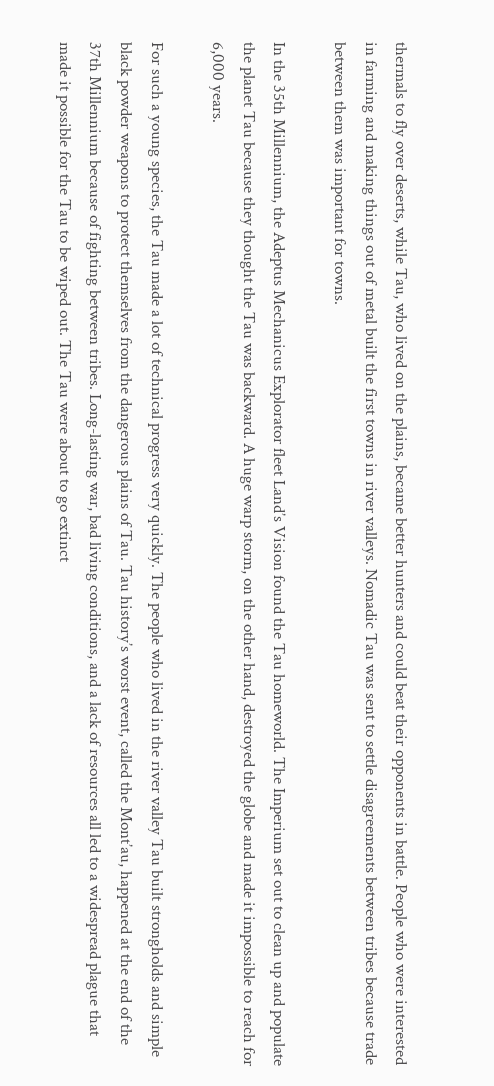thermals to fly over deserts, while Tau, who lived on the plains, became better hunters and could beat their opponents in battle. People who were interested in farming and making things out of metal built the first towns in river valleys. Nomadic Tau was sent to settle disagreements between tribes because trade between them was important for towns.

In the 35th Millennium, the Adeptus Mechanicus Explorator fleet Land’s Vision found the Tau homeworld. The Imperium set out to clean up and populate the planet Tau because they thought the Tau was backward. A huge warp storm, on the other hand, destroyed the globe and made it impossible to reach for 6,000 years.

For such a young species, the Tau made a lot of technical progress very quickly. The people who lived in the river valley Tau built strongholds and simple black powder weapons to protect themselves from the dangerous plains of Tau. Tau history’s worst event, called the Mont’au, happened at the end of the 37th Millennium because of fighting between tribes. Long-lasting war, bad living conditions, and a lack of resources all led to a widespread plague that made it possible for the Tau to be wiped out. The Tau were about to go extinct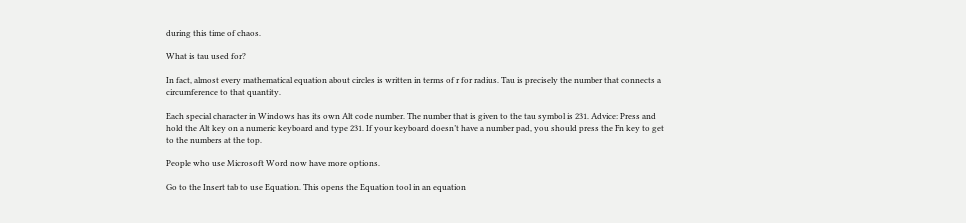during this time of chaos.

What is tau used for?

In fact, almost every mathematical equation about circles is written in terms of r for radius. Tau is precisely the number that connects a circumference to that quantity.

Each special character in Windows has its own Alt code number. The number that is given to the tau symbol is 231. Advice: Press and hold the Alt key on a numeric keyboard and type 231. If your keyboard doesn’t have a number pad, you should press the Fn key to get to the numbers at the top.

People who use Microsoft Word now have more options.

Go to the Insert tab to use Equation. This opens the Equation tool in an equation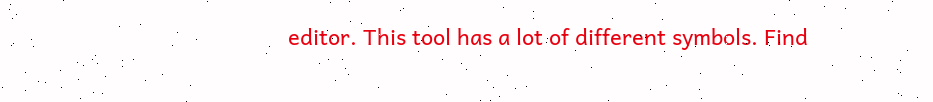editor. This tool has a lot of different symbols. Find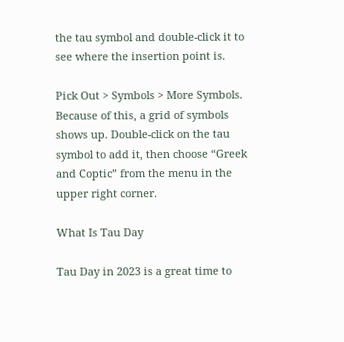the tau symbol and double-click it to see where the insertion point is.

Pick Out > Symbols > More Symbols. Because of this, a grid of symbols shows up. Double-click on the tau symbol to add it, then choose “Greek and Coptic” from the menu in the upper right corner.

What Is Tau Day

Tau Day in 2023 is a great time to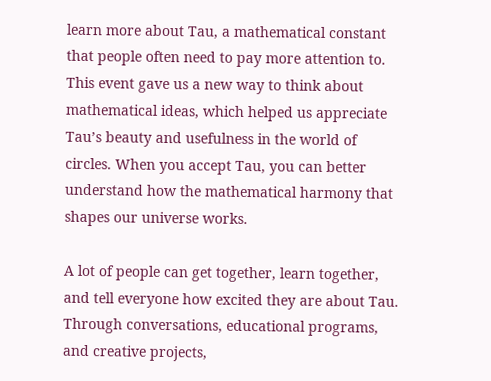learn more about Tau, a mathematical constant that people often need to pay more attention to. This event gave us a new way to think about mathematical ideas, which helped us appreciate Tau’s beauty and usefulness in the world of circles. When you accept Tau, you can better understand how the mathematical harmony that shapes our universe works.

A lot of people can get together, learn together, and tell everyone how excited they are about Tau. Through conversations, educational programs, and creative projects,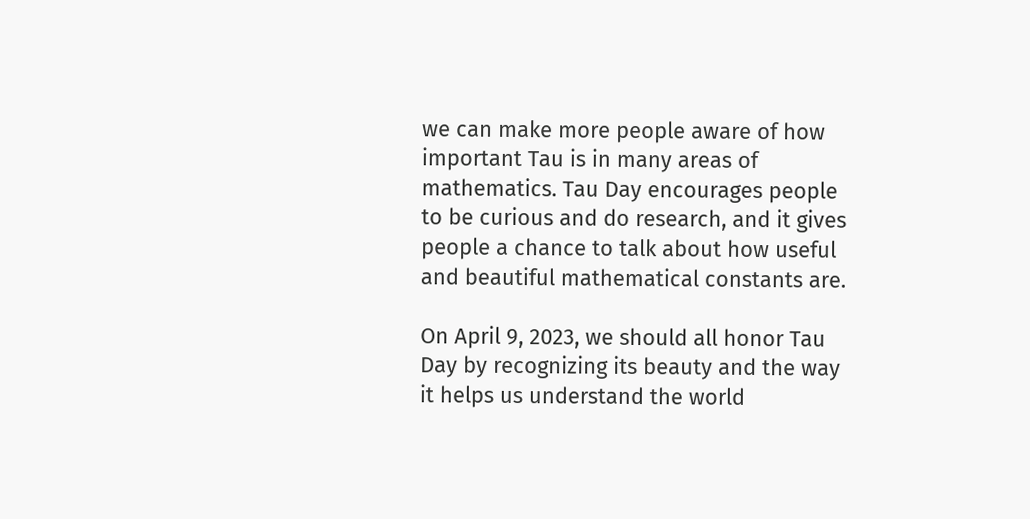we can make more people aware of how important Tau is in many areas of mathematics. Tau Day encourages people to be curious and do research, and it gives people a chance to talk about how useful and beautiful mathematical constants are.

On April 9, 2023, we should all honor Tau Day by recognizing its beauty and the way it helps us understand the world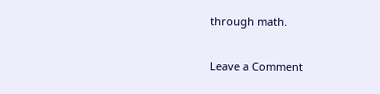through math.

Leave a Comment